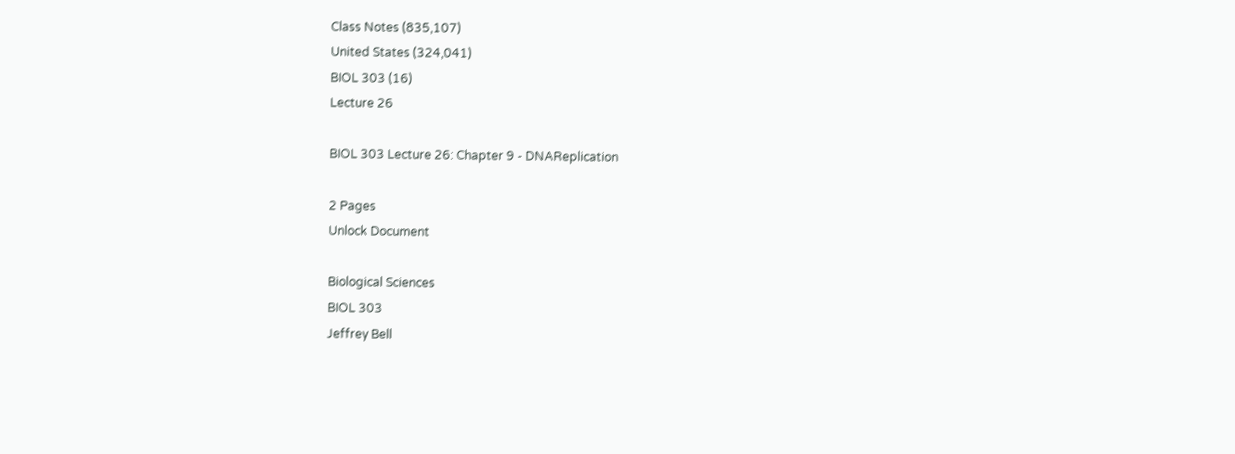Class Notes (835,107)
United States (324,041)
BIOL 303 (16)
Lecture 26

BIOL 303 Lecture 26: Chapter 9 - DNAReplication

2 Pages
Unlock Document

Biological Sciences
BIOL 303
Jeffrey Bell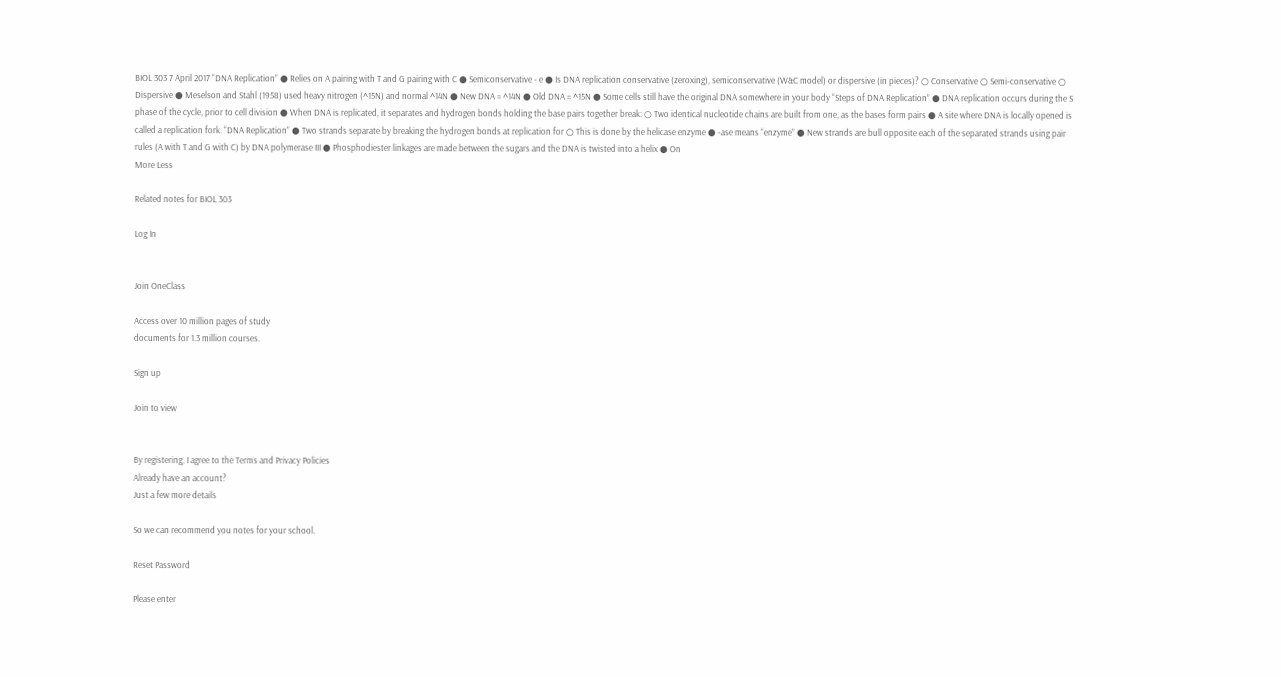BIOL 303 7 April 2017 “DNA Replication” ● Relies on A pairing with T and G pairing with C ● Semiconservative - e ● Is DNA replication conservative (zeroxing), semiconservative (W&C model) or dispersive (in pieces)? ○ Conservative ○ Semi-conservative ○ Dispersive ● Meselson and Stahl (1958) used heavy nitrogen (^15N) and normal ^14N ● New DNA = ^14N ● Old DNA = ^15N ● Some cells still have the original DNA somewhere in your body “Steps of DNA Replication” ● DNA replication occurs during the S phase of the cycle, prior to cell division ● When DNA is replicated, it separates and hydrogen bonds holding the base pairs together break: ○ Two identical nucleotide chains are built from one, as the bases form pairs ● A site where DNA is locally opened is called a replication fork. “DNA Replication” ● Two strands separate by breaking the hydrogen bonds at replication for ○ This is done by the helicase enzyme ● -ase means “enzyme” ● New strands are bull opposite each of the separated strands using pair rules (A with T and G with C) by DNA polymerase III ● Phosphodiester linkages are made between the sugars and the DNA is twisted into a helix ● On
More Less

Related notes for BIOL 303

Log In


Join OneClass

Access over 10 million pages of study
documents for 1.3 million courses.

Sign up

Join to view


By registering, I agree to the Terms and Privacy Policies
Already have an account?
Just a few more details

So we can recommend you notes for your school.

Reset Password

Please enter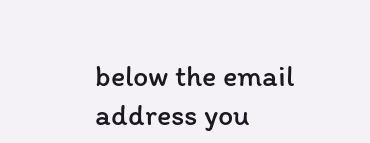below the email address you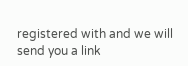registered with and we will send you a link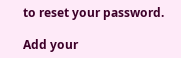to reset your password.

Add your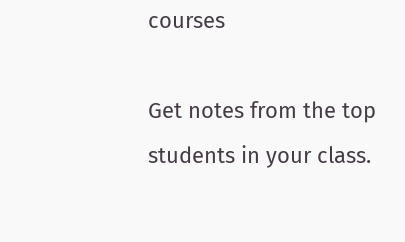courses

Get notes from the top students in your class.